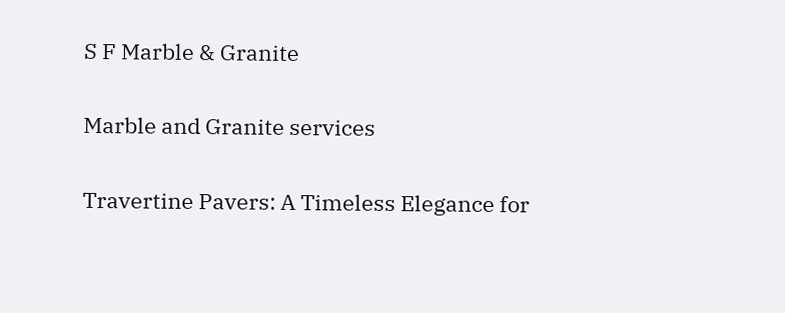S F Marble & Granite

Marble and Granite services

Travertine Pavers: A Timeless Elegance for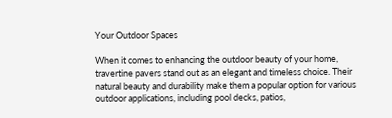Your Outdoor Spaces

When it comes to enhancing the outdoor beauty of your home, travertine pavers stand out as an elegant and timeless choice. Their natural beauty and durability make them a popular option for various outdoor applications, including pool decks, patios,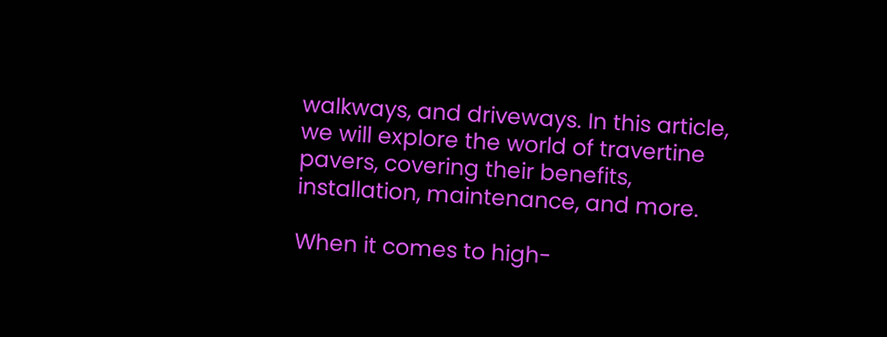walkways, and driveways. In this article, we will explore the world of travertine pavers, covering their benefits, installation, maintenance, and more.

When it comes to high-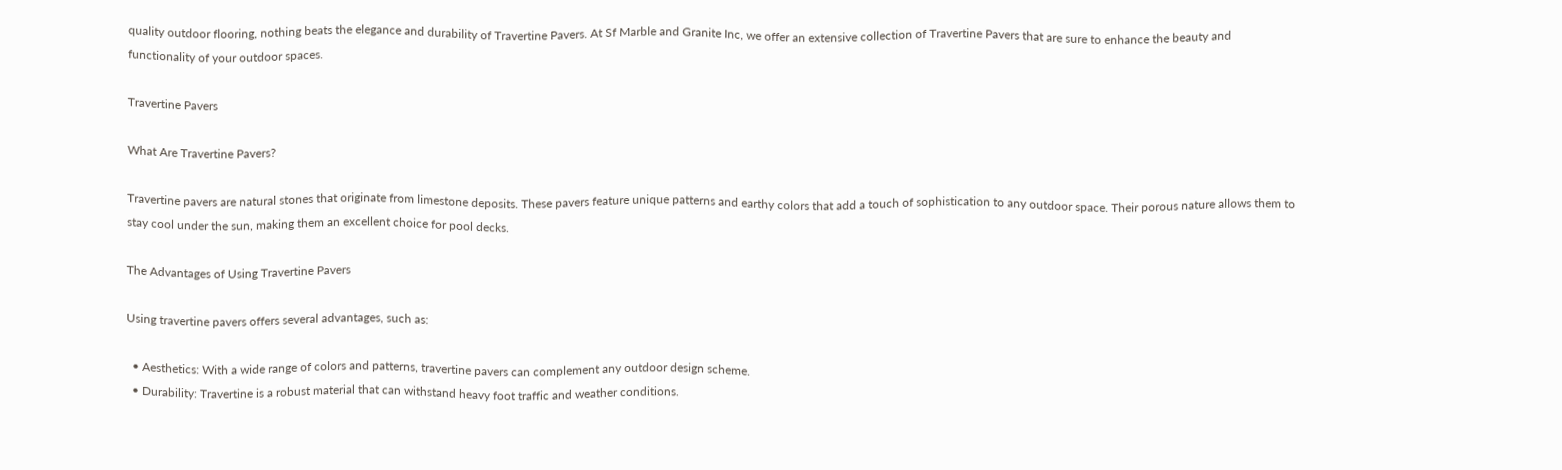quality outdoor flooring, nothing beats the elegance and durability of Travertine Pavers. At Sf Marble and Granite Inc, we offer an extensive collection of Travertine Pavers that are sure to enhance the beauty and functionality of your outdoor spaces.

Travertine Pavers

What Are Travertine Pavers?

Travertine pavers are natural stones that originate from limestone deposits. These pavers feature unique patterns and earthy colors that add a touch of sophistication to any outdoor space. Their porous nature allows them to stay cool under the sun, making them an excellent choice for pool decks.

The Advantages of Using Travertine Pavers

Using travertine pavers offers several advantages, such as:

  • Aesthetics: With a wide range of colors and patterns, travertine pavers can complement any outdoor design scheme.
  • Durability: Travertine is a robust material that can withstand heavy foot traffic and weather conditions.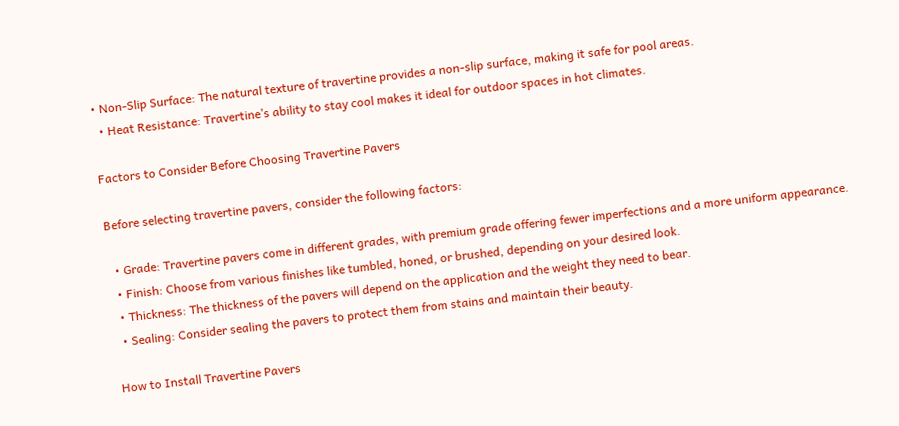• Non-Slip Surface: The natural texture of travertine provides a non-slip surface, making it safe for pool areas.
  • Heat Resistance: Travertine’s ability to stay cool makes it ideal for outdoor spaces in hot climates.

Factors to Consider Before Choosing Travertine Pavers

Before selecting travertine pavers, consider the following factors:

  • Grade: Travertine pavers come in different grades, with premium grade offering fewer imperfections and a more uniform appearance.
  • Finish: Choose from various finishes like tumbled, honed, or brushed, depending on your desired look.
  • Thickness: The thickness of the pavers will depend on the application and the weight they need to bear.
  • Sealing: Consider sealing the pavers to protect them from stains and maintain their beauty.

How to Install Travertine Pavers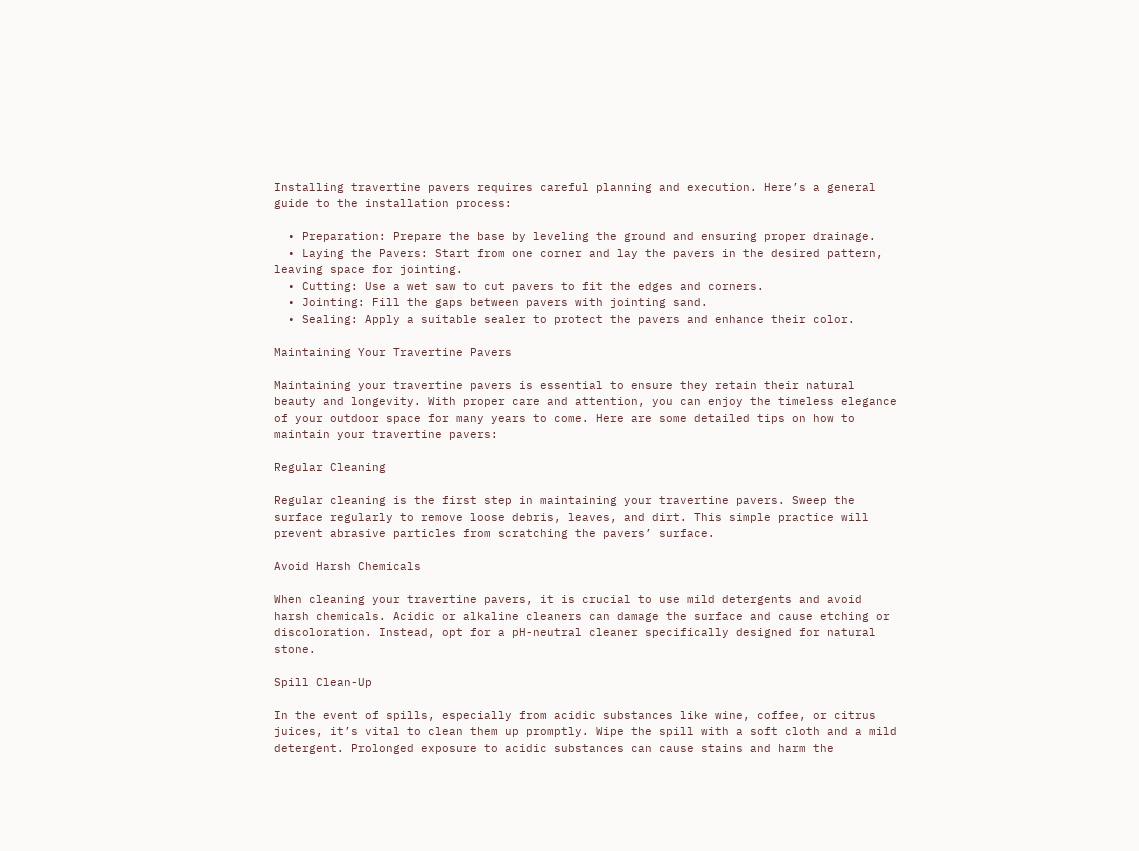Installing travertine pavers requires careful planning and execution. Here’s a general guide to the installation process:

  • Preparation: Prepare the base by leveling the ground and ensuring proper drainage.
  • Laying the Pavers: Start from one corner and lay the pavers in the desired pattern, leaving space for jointing.
  • Cutting: Use a wet saw to cut pavers to fit the edges and corners.
  • Jointing: Fill the gaps between pavers with jointing sand.
  • Sealing: Apply a suitable sealer to protect the pavers and enhance their color.

Maintaining Your Travertine Pavers

Maintaining your travertine pavers is essential to ensure they retain their natural beauty and longevity. With proper care and attention, you can enjoy the timeless elegance of your outdoor space for many years to come. Here are some detailed tips on how to maintain your travertine pavers:

Regular Cleaning

Regular cleaning is the first step in maintaining your travertine pavers. Sweep the surface regularly to remove loose debris, leaves, and dirt. This simple practice will prevent abrasive particles from scratching the pavers’ surface.

Avoid Harsh Chemicals

When cleaning your travertine pavers, it is crucial to use mild detergents and avoid harsh chemicals. Acidic or alkaline cleaners can damage the surface and cause etching or discoloration. Instead, opt for a pH-neutral cleaner specifically designed for natural stone.

Spill Clean-Up

In the event of spills, especially from acidic substances like wine, coffee, or citrus juices, it’s vital to clean them up promptly. Wipe the spill with a soft cloth and a mild detergent. Prolonged exposure to acidic substances can cause stains and harm the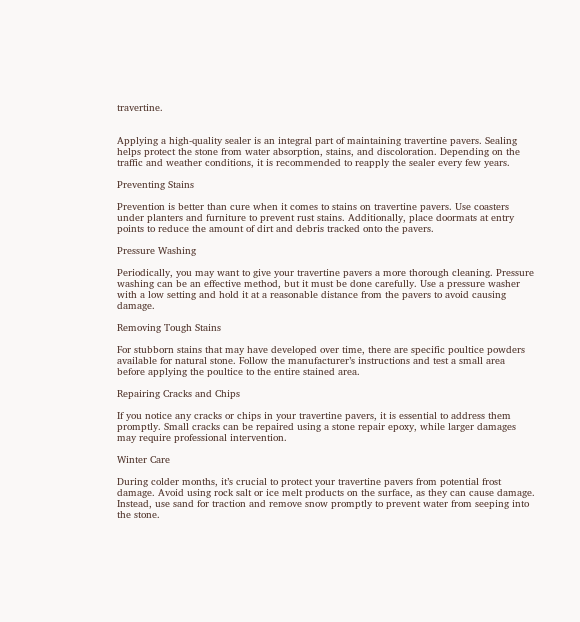travertine.


Applying a high-quality sealer is an integral part of maintaining travertine pavers. Sealing helps protect the stone from water absorption, stains, and discoloration. Depending on the traffic and weather conditions, it is recommended to reapply the sealer every few years.

Preventing Stains

Prevention is better than cure when it comes to stains on travertine pavers. Use coasters under planters and furniture to prevent rust stains. Additionally, place doormats at entry points to reduce the amount of dirt and debris tracked onto the pavers.

Pressure Washing

Periodically, you may want to give your travertine pavers a more thorough cleaning. Pressure washing can be an effective method, but it must be done carefully. Use a pressure washer with a low setting and hold it at a reasonable distance from the pavers to avoid causing damage.

Removing Tough Stains

For stubborn stains that may have developed over time, there are specific poultice powders available for natural stone. Follow the manufacturer’s instructions and test a small area before applying the poultice to the entire stained area.

Repairing Cracks and Chips

If you notice any cracks or chips in your travertine pavers, it is essential to address them promptly. Small cracks can be repaired using a stone repair epoxy, while larger damages may require professional intervention.

Winter Care

During colder months, it’s crucial to protect your travertine pavers from potential frost damage. Avoid using rock salt or ice melt products on the surface, as they can cause damage. Instead, use sand for traction and remove snow promptly to prevent water from seeping into the stone.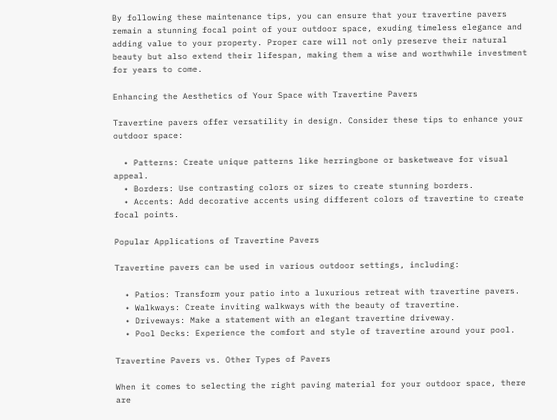By following these maintenance tips, you can ensure that your travertine pavers remain a stunning focal point of your outdoor space, exuding timeless elegance and adding value to your property. Proper care will not only preserve their natural beauty but also extend their lifespan, making them a wise and worthwhile investment for years to come.

Enhancing the Aesthetics of Your Space with Travertine Pavers

Travertine pavers offer versatility in design. Consider these tips to enhance your outdoor space:

  • Patterns: Create unique patterns like herringbone or basketweave for visual appeal.
  • Borders: Use contrasting colors or sizes to create stunning borders.
  • Accents: Add decorative accents using different colors of travertine to create focal points.

Popular Applications of Travertine Pavers

Travertine pavers can be used in various outdoor settings, including:

  • Patios: Transform your patio into a luxurious retreat with travertine pavers.
  • Walkways: Create inviting walkways with the beauty of travertine.
  • Driveways: Make a statement with an elegant travertine driveway.
  • Pool Decks: Experience the comfort and style of travertine around your pool.

Travertine Pavers vs. Other Types of Pavers

When it comes to selecting the right paving material for your outdoor space, there are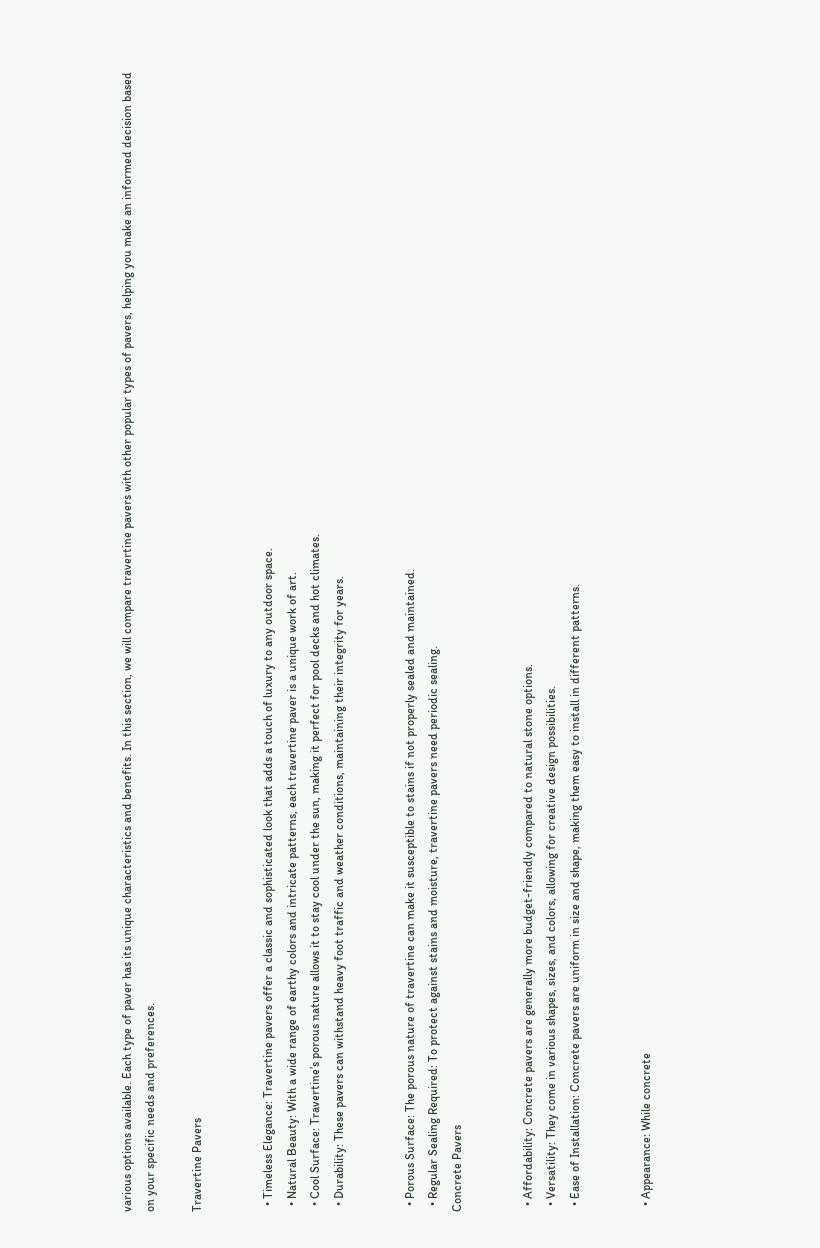various options available. Each type of paver has its unique characteristics and benefits. In this section, we will compare travertine pavers with other popular types of pavers, helping you make an informed decision based on your specific needs and preferences.

Travertine Pavers


  • Timeless Elegance: Travertine pavers offer a classic and sophisticated look that adds a touch of luxury to any outdoor space.
  • Natural Beauty: With a wide range of earthy colors and intricate patterns, each travertine paver is a unique work of art.
  • Cool Surface: Travertine’s porous nature allows it to stay cool under the sun, making it perfect for pool decks and hot climates.
  • Durability: These pavers can withstand heavy foot traffic and weather conditions, maintaining their integrity for years.


  • Porous Surface: The porous nature of travertine can make it susceptible to stains if not properly sealed and maintained.
  • Regular Sealing Required: To protect against stains and moisture, travertine pavers need periodic sealing.
Concrete Pavers


  • Affordability: Concrete pavers are generally more budget-friendly compared to natural stone options.
  • Versatility: They come in various shapes, sizes, and colors, allowing for creative design possibilities.
  • Ease of Installation: Concrete pavers are uniform in size and shape, making them easy to install in different patterns.


  • Appearance: While concrete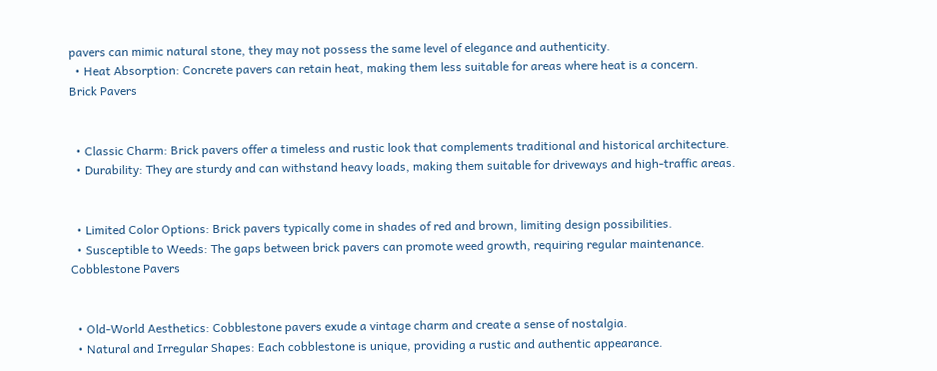pavers can mimic natural stone, they may not possess the same level of elegance and authenticity.
  • Heat Absorption: Concrete pavers can retain heat, making them less suitable for areas where heat is a concern.
Brick Pavers


  • Classic Charm: Brick pavers offer a timeless and rustic look that complements traditional and historical architecture.
  • Durability: They are sturdy and can withstand heavy loads, making them suitable for driveways and high-traffic areas.


  • Limited Color Options: Brick pavers typically come in shades of red and brown, limiting design possibilities.
  • Susceptible to Weeds: The gaps between brick pavers can promote weed growth, requiring regular maintenance.
Cobblestone Pavers


  • Old-World Aesthetics: Cobblestone pavers exude a vintage charm and create a sense of nostalgia.
  • Natural and Irregular Shapes: Each cobblestone is unique, providing a rustic and authentic appearance.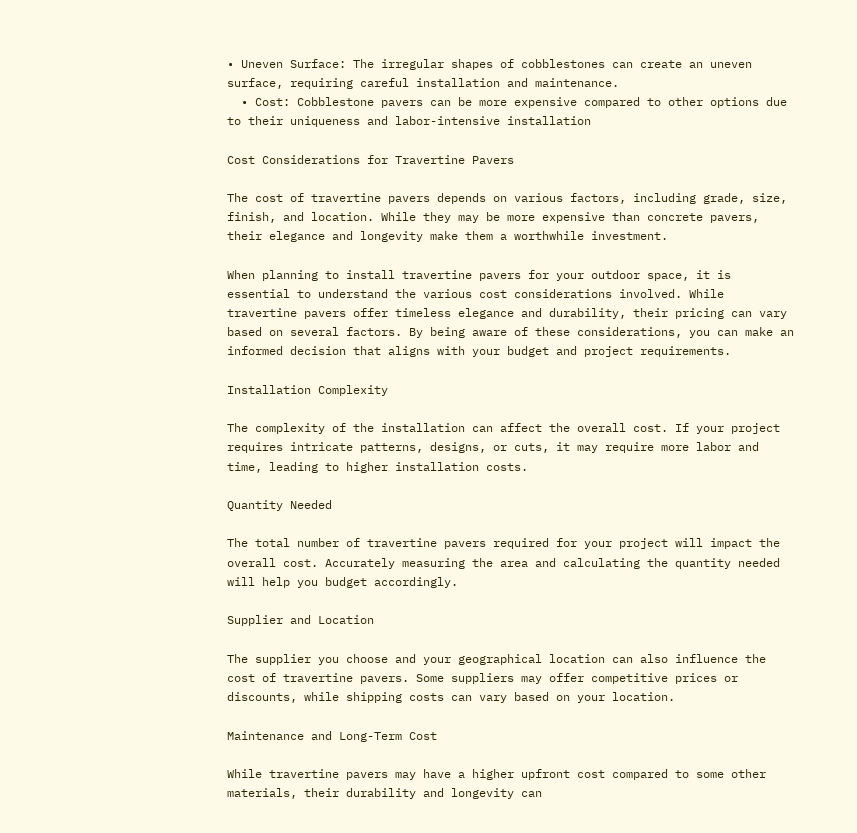• Uneven Surface: The irregular shapes of cobblestones can create an uneven surface, requiring careful installation and maintenance.
  • Cost: Cobblestone pavers can be more expensive compared to other options due to their uniqueness and labor-intensive installation

Cost Considerations for Travertine Pavers

The cost of travertine pavers depends on various factors, including grade, size, finish, and location. While they may be more expensive than concrete pavers, their elegance and longevity make them a worthwhile investment.

When planning to install travertine pavers for your outdoor space, it is essential to understand the various cost considerations involved. While travertine pavers offer timeless elegance and durability, their pricing can vary based on several factors. By being aware of these considerations, you can make an informed decision that aligns with your budget and project requirements.

Installation Complexity

The complexity of the installation can affect the overall cost. If your project requires intricate patterns, designs, or cuts, it may require more labor and time, leading to higher installation costs.

Quantity Needed

The total number of travertine pavers required for your project will impact the overall cost. Accurately measuring the area and calculating the quantity needed will help you budget accordingly.

Supplier and Location

The supplier you choose and your geographical location can also influence the cost of travertine pavers. Some suppliers may offer competitive prices or discounts, while shipping costs can vary based on your location.

Maintenance and Long-Term Cost

While travertine pavers may have a higher upfront cost compared to some other materials, their durability and longevity can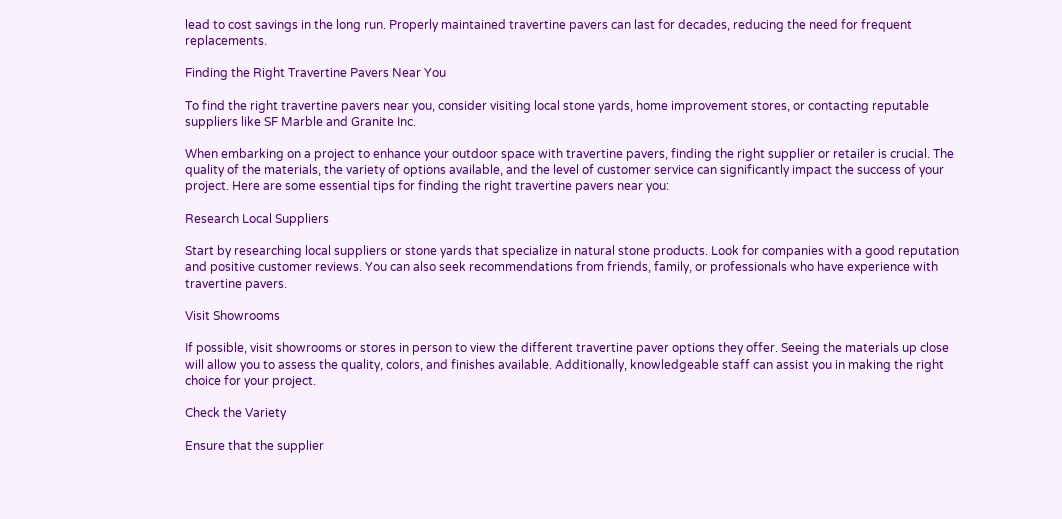lead to cost savings in the long run. Properly maintained travertine pavers can last for decades, reducing the need for frequent replacements.

Finding the Right Travertine Pavers Near You

To find the right travertine pavers near you, consider visiting local stone yards, home improvement stores, or contacting reputable suppliers like SF Marble and Granite Inc.

When embarking on a project to enhance your outdoor space with travertine pavers, finding the right supplier or retailer is crucial. The quality of the materials, the variety of options available, and the level of customer service can significantly impact the success of your project. Here are some essential tips for finding the right travertine pavers near you:

Research Local Suppliers

Start by researching local suppliers or stone yards that specialize in natural stone products. Look for companies with a good reputation and positive customer reviews. You can also seek recommendations from friends, family, or professionals who have experience with travertine pavers.

Visit Showrooms

If possible, visit showrooms or stores in person to view the different travertine paver options they offer. Seeing the materials up close will allow you to assess the quality, colors, and finishes available. Additionally, knowledgeable staff can assist you in making the right choice for your project.

Check the Variety

Ensure that the supplier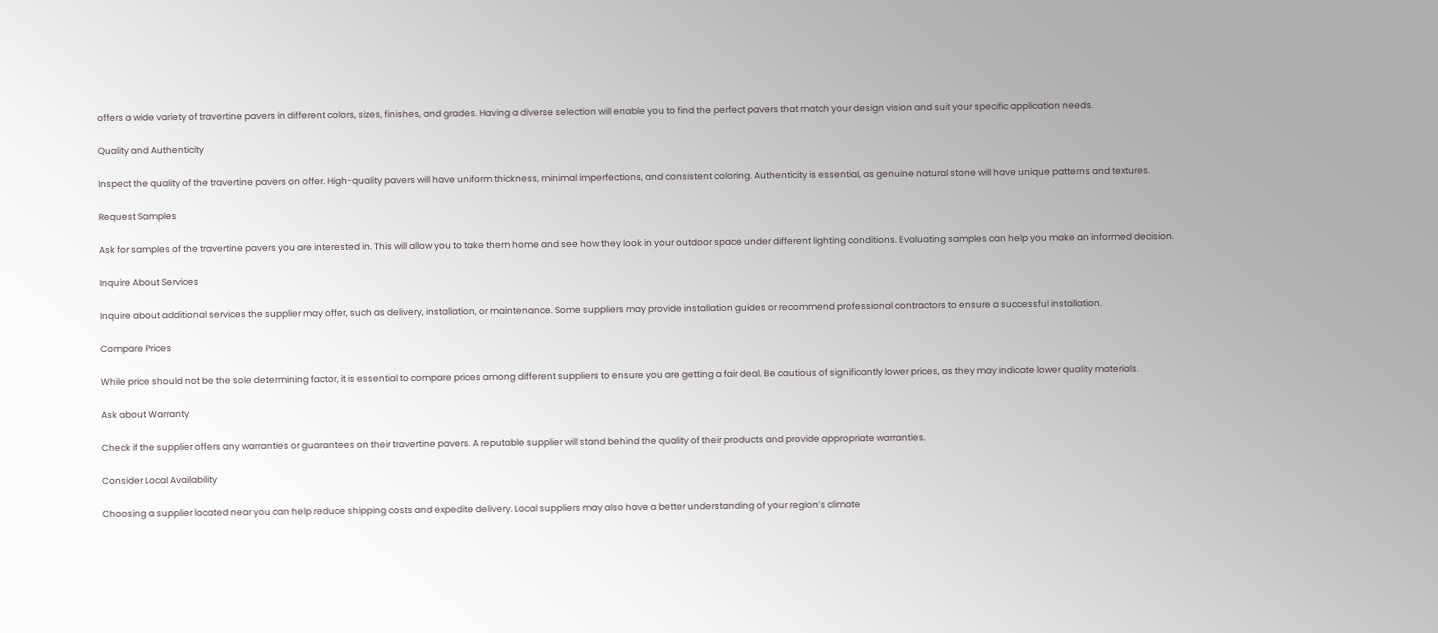offers a wide variety of travertine pavers in different colors, sizes, finishes, and grades. Having a diverse selection will enable you to find the perfect pavers that match your design vision and suit your specific application needs.

Quality and Authenticity

Inspect the quality of the travertine pavers on offer. High-quality pavers will have uniform thickness, minimal imperfections, and consistent coloring. Authenticity is essential, as genuine natural stone will have unique patterns and textures.

Request Samples

Ask for samples of the travertine pavers you are interested in. This will allow you to take them home and see how they look in your outdoor space under different lighting conditions. Evaluating samples can help you make an informed decision.

Inquire About Services

Inquire about additional services the supplier may offer, such as delivery, installation, or maintenance. Some suppliers may provide installation guides or recommend professional contractors to ensure a successful installation.

Compare Prices

While price should not be the sole determining factor, it is essential to compare prices among different suppliers to ensure you are getting a fair deal. Be cautious of significantly lower prices, as they may indicate lower quality materials.

Ask about Warranty

Check if the supplier offers any warranties or guarantees on their travertine pavers. A reputable supplier will stand behind the quality of their products and provide appropriate warranties.

Consider Local Availability

Choosing a supplier located near you can help reduce shipping costs and expedite delivery. Local suppliers may also have a better understanding of your region’s climate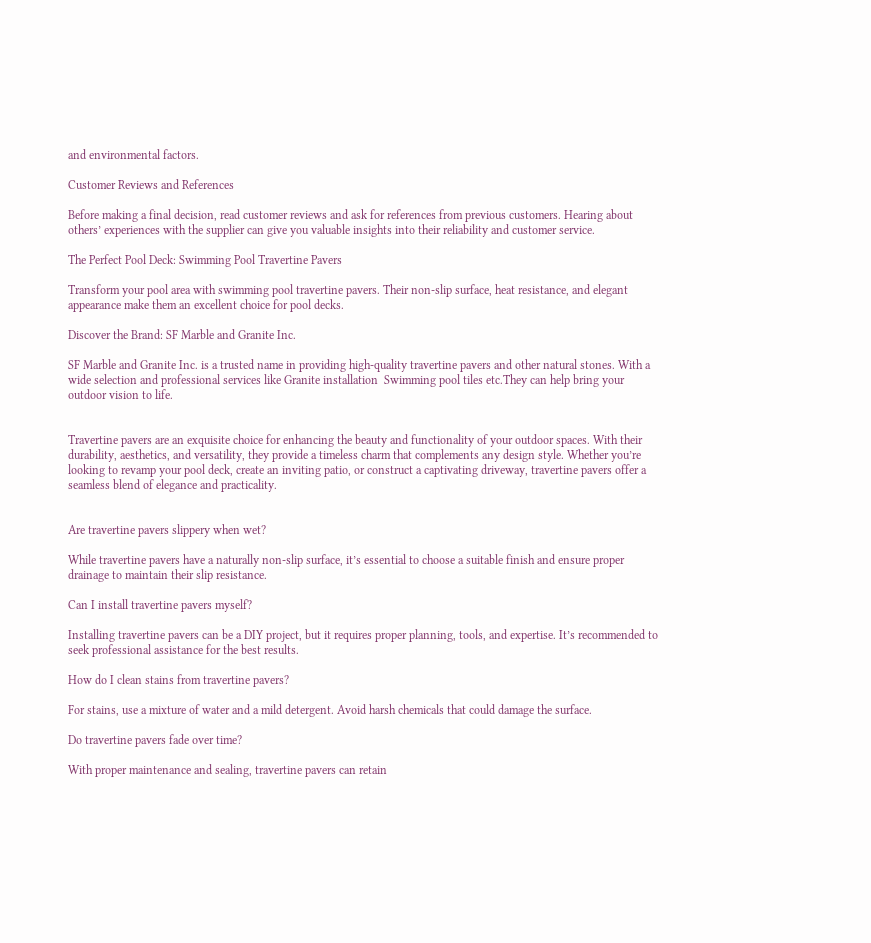and environmental factors.

Customer Reviews and References

Before making a final decision, read customer reviews and ask for references from previous customers. Hearing about others’ experiences with the supplier can give you valuable insights into their reliability and customer service.

The Perfect Pool Deck: Swimming Pool Travertine Pavers

Transform your pool area with swimming pool travertine pavers. Their non-slip surface, heat resistance, and elegant appearance make them an excellent choice for pool decks.

Discover the Brand: SF Marble and Granite Inc.

SF Marble and Granite Inc. is a trusted name in providing high-quality travertine pavers and other natural stones. With a wide selection and professional services like Granite installation  Swimming pool tiles etc.They can help bring your outdoor vision to life.


Travertine pavers are an exquisite choice for enhancing the beauty and functionality of your outdoor spaces. With their durability, aesthetics, and versatility, they provide a timeless charm that complements any design style. Whether you’re looking to revamp your pool deck, create an inviting patio, or construct a captivating driveway, travertine pavers offer a seamless blend of elegance and practicality.


Are travertine pavers slippery when wet?

While travertine pavers have a naturally non-slip surface, it’s essential to choose a suitable finish and ensure proper drainage to maintain their slip resistance.

Can I install travertine pavers myself?

Installing travertine pavers can be a DIY project, but it requires proper planning, tools, and expertise. It’s recommended to seek professional assistance for the best results.

How do I clean stains from travertine pavers?

For stains, use a mixture of water and a mild detergent. Avoid harsh chemicals that could damage the surface.

Do travertine pavers fade over time?

With proper maintenance and sealing, travertine pavers can retain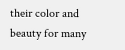their color and beauty for many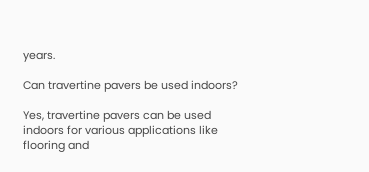years.

Can travertine pavers be used indoors?

Yes, travertine pavers can be used indoors for various applications like flooring and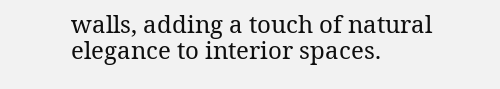walls, adding a touch of natural elegance to interior spaces.